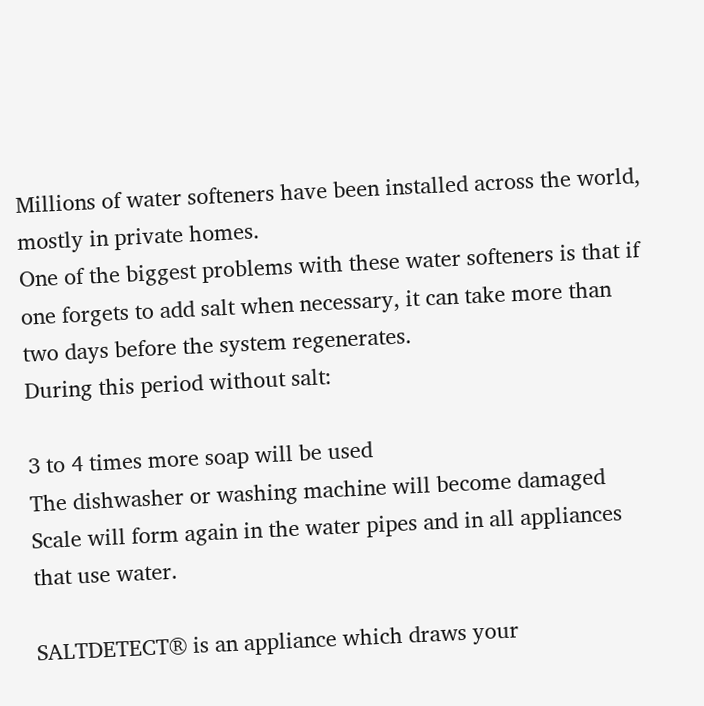Millions of water softeners have been installed across the world, mostly in private homes.
One of the biggest problems with these water softeners is that if one forgets to add salt when necessary, it can take more than two days before the system regenerates.
During this period without salt:

3 to 4 times more soap will be used
The dishwasher or washing machine will become damaged
Scale will form again in the water pipes and in all appliances that use water.

SALTDETECT® is an appliance which draws your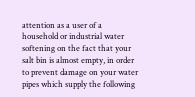attention as a user of a household or industrial water softening on the fact that your salt bin is almost empty, in order to prevent damage on your water pipes which supply the following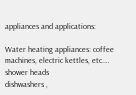appliances and applications:

Water heating appliances: coffee machines, electric kettles, etc.…
shower heads
dishwashers ,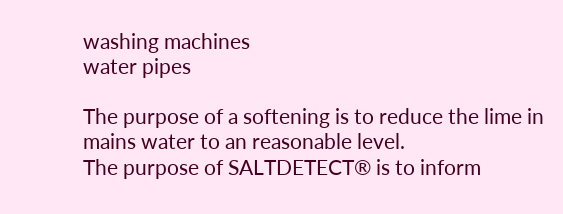washing machines
water pipes

The purpose of a softening is to reduce the lime in mains water to an reasonable level.
The purpose of SALTDETECT® is to inform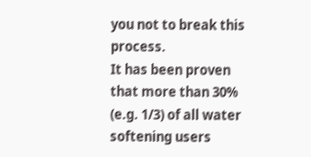you not to break this process.
It has been proven that more than 30% (e.g. 1/3) of all water softening users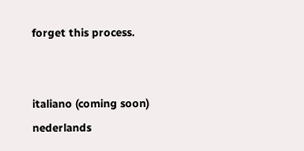forget this process.


italiano (coming soon)
nederlands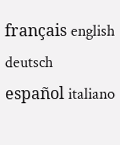français english deutsch español italiano